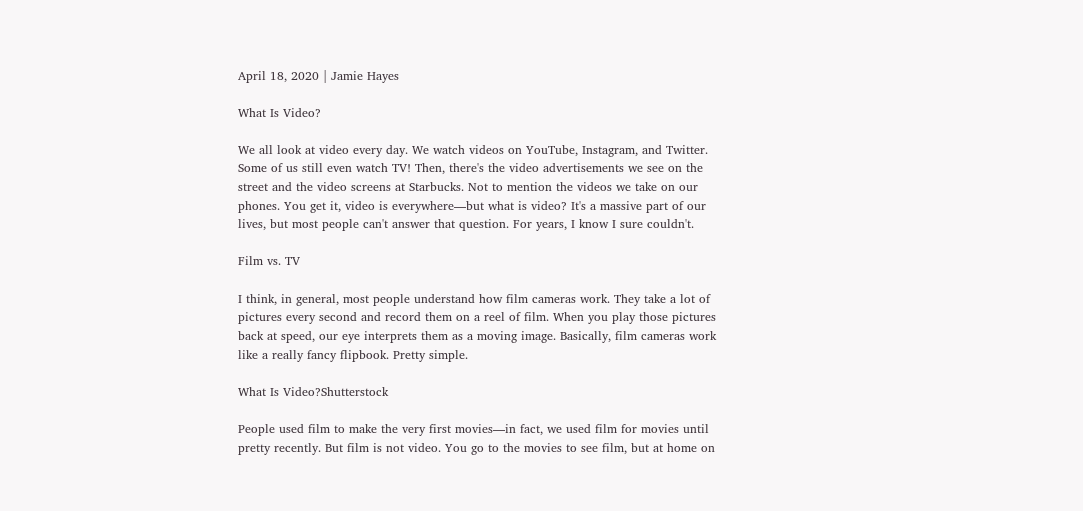April 18, 2020 | Jamie Hayes

What Is Video?

We all look at video every day. We watch videos on YouTube, Instagram, and Twitter. Some of us still even watch TV! Then, there's the video advertisements we see on the street and the video screens at Starbucks. Not to mention the videos we take on our phones. You get it, video is everywhere—but what is video? It's a massive part of our lives, but most people can't answer that question. For years, I know I sure couldn't.

Film vs. TV

I think, in general, most people understand how film cameras work. They take a lot of pictures every second and record them on a reel of film. When you play those pictures back at speed, our eye interprets them as a moving image. Basically, film cameras work like a really fancy flipbook. Pretty simple.

What Is Video?Shutterstock

People used film to make the very first movies—in fact, we used film for movies until pretty recently. But film is not video. You go to the movies to see film, but at home on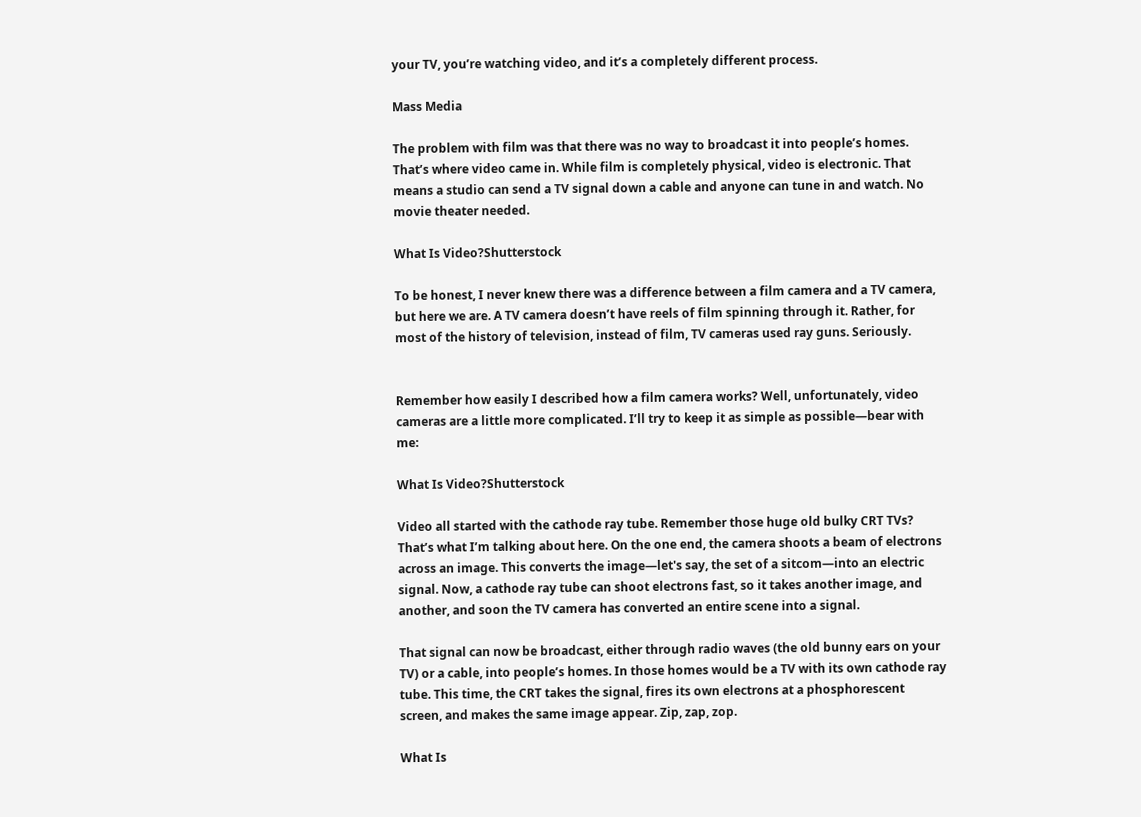your TV, you’re watching video, and it’s a completely different process.

Mass Media

The problem with film was that there was no way to broadcast it into people’s homes. That’s where video came in. While film is completely physical, video is electronic. That means a studio can send a TV signal down a cable and anyone can tune in and watch. No movie theater needed.

What Is Video?Shutterstock

To be honest, I never knew there was a difference between a film camera and a TV camera, but here we are. A TV camera doesn’t have reels of film spinning through it. Rather, for most of the history of television, instead of film, TV cameras used ray guns. Seriously.


Remember how easily I described how a film camera works? Well, unfortunately, video cameras are a little more complicated. I’ll try to keep it as simple as possible—bear with me:

What Is Video?Shutterstock

Video all started with the cathode ray tube. Remember those huge old bulky CRT TVs? That’s what I’m talking about here. On the one end, the camera shoots a beam of electrons across an image. This converts the image—let's say, the set of a sitcom—into an electric signal. Now, a cathode ray tube can shoot electrons fast, so it takes another image, and another, and soon the TV camera has converted an entire scene into a signal.

That signal can now be broadcast, either through radio waves (the old bunny ears on your TV) or a cable, into people’s homes. In those homes would be a TV with its own cathode ray tube. This time, the CRT takes the signal, fires its own electrons at a phosphorescent screen, and makes the same image appear. Zip, zap, zop.

What Is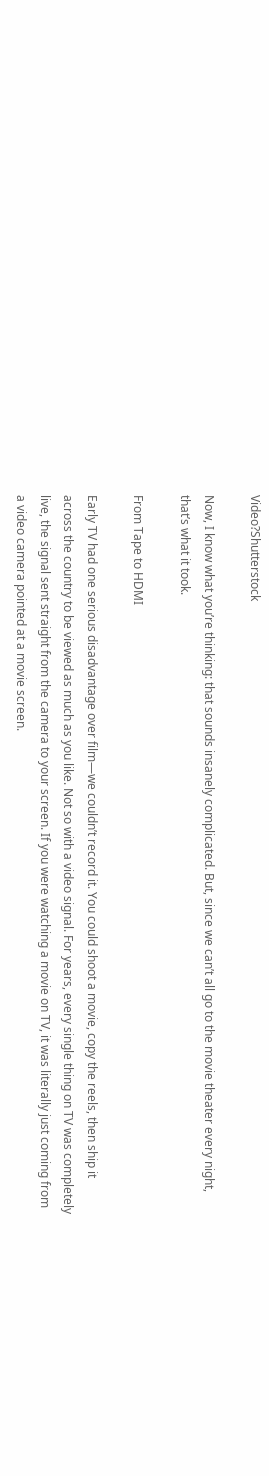Video?Shutterstock

Now, I know what you’re thinking: that sounds insanely complicated. But, since we can’t all go to the movie theater every night, that’s what it took.

From Tape to HDMI

Early TV had one serious disadvantage over film—we couldn’t record it. You could shoot a movie, copy the reels, then ship it across the country to be viewed as much as you like. Not so with a video signal. For years, every single thing on TV was completely live, the signal sent straight from the camera to your screen. If you were watching a movie on TV, it was literally just coming from a video camera pointed at a movie screen.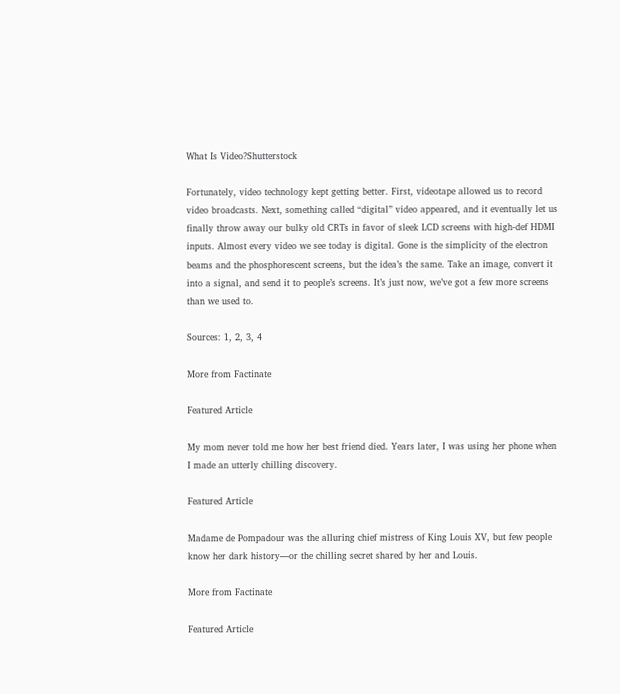What Is Video?Shutterstock

Fortunately, video technology kept getting better. First, videotape allowed us to record video broadcasts. Next, something called “digital” video appeared, and it eventually let us finally throw away our bulky old CRTs in favor of sleek LCD screens with high-def HDMI inputs. Almost every video we see today is digital. Gone is the simplicity of the electron beams and the phosphorescent screens, but the idea’s the same. Take an image, convert it into a signal, and send it to people’s screens. It’s just now, we’ve got a few more screens than we used to.

Sources: 1, 2, 3, 4

More from Factinate

Featured Article

My mom never told me how her best friend died. Years later, I was using her phone when I made an utterly chilling discovery.

Featured Article

Madame de Pompadour was the alluring chief mistress of King Louis XV, but few people know her dark history—or the chilling secret shared by her and Louis.

More from Factinate

Featured Article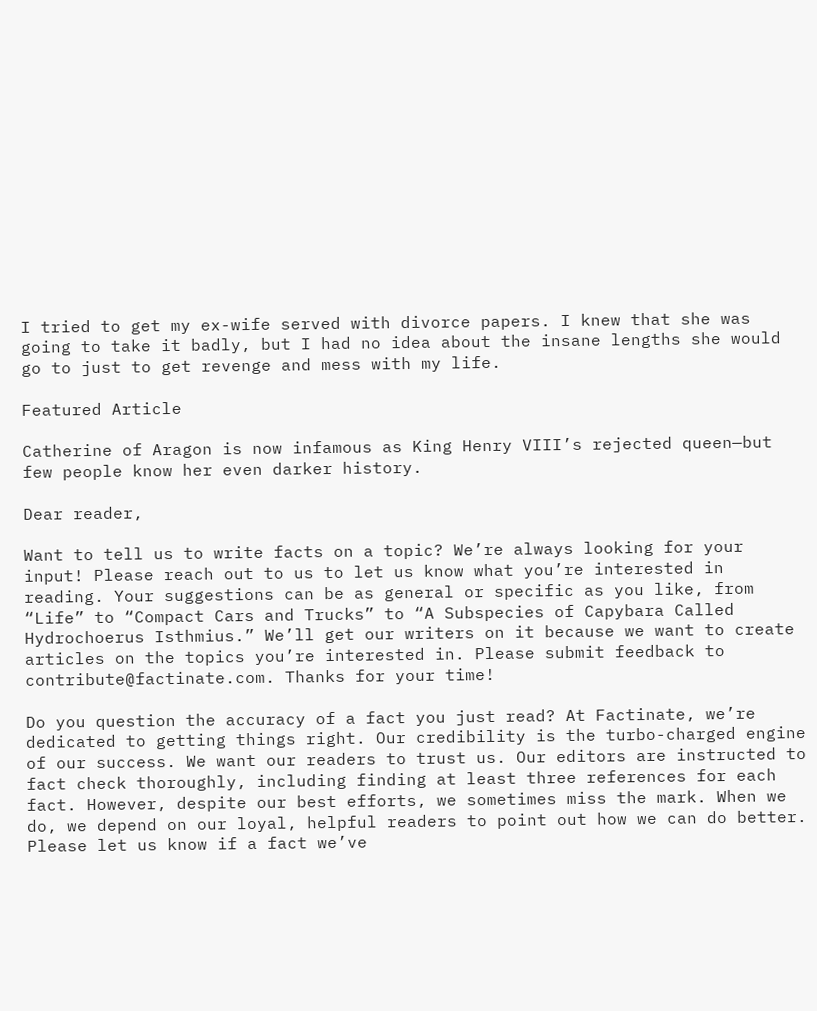I tried to get my ex-wife served with divorce papers. I knew that she was going to take it badly, but I had no idea about the insane lengths she would go to just to get revenge and mess with my life.

Featured Article

Catherine of Aragon is now infamous as King Henry VIII’s rejected queen—but few people know her even darker history.

Dear reader,

Want to tell us to write facts on a topic? We’re always looking for your input! Please reach out to us to let us know what you’re interested in reading. Your suggestions can be as general or specific as you like, from “Life” to “Compact Cars and Trucks” to “A Subspecies of Capybara Called Hydrochoerus Isthmius.” We’ll get our writers on it because we want to create articles on the topics you’re interested in. Please submit feedback to contribute@factinate.com. Thanks for your time!

Do you question the accuracy of a fact you just read? At Factinate, we’re dedicated to getting things right. Our credibility is the turbo-charged engine of our success. We want our readers to trust us. Our editors are instructed to fact check thoroughly, including finding at least three references for each fact. However, despite our best efforts, we sometimes miss the mark. When we do, we depend on our loyal, helpful readers to point out how we can do better. Please let us know if a fact we’ve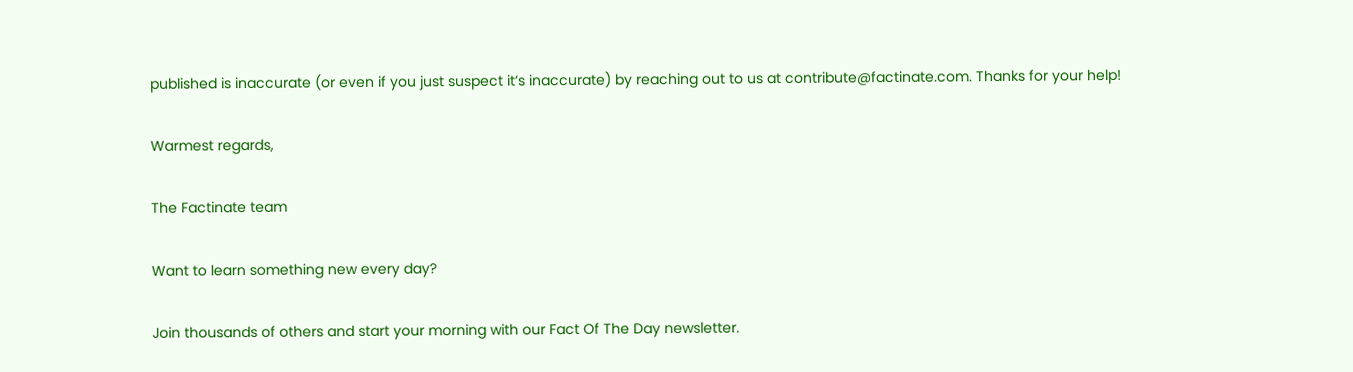published is inaccurate (or even if you just suspect it’s inaccurate) by reaching out to us at contribute@factinate.com. Thanks for your help!

Warmest regards,

The Factinate team

Want to learn something new every day?

Join thousands of others and start your morning with our Fact Of The Day newsletter.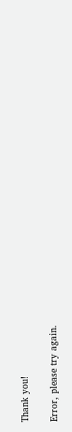Thank you!

Error, please try again.